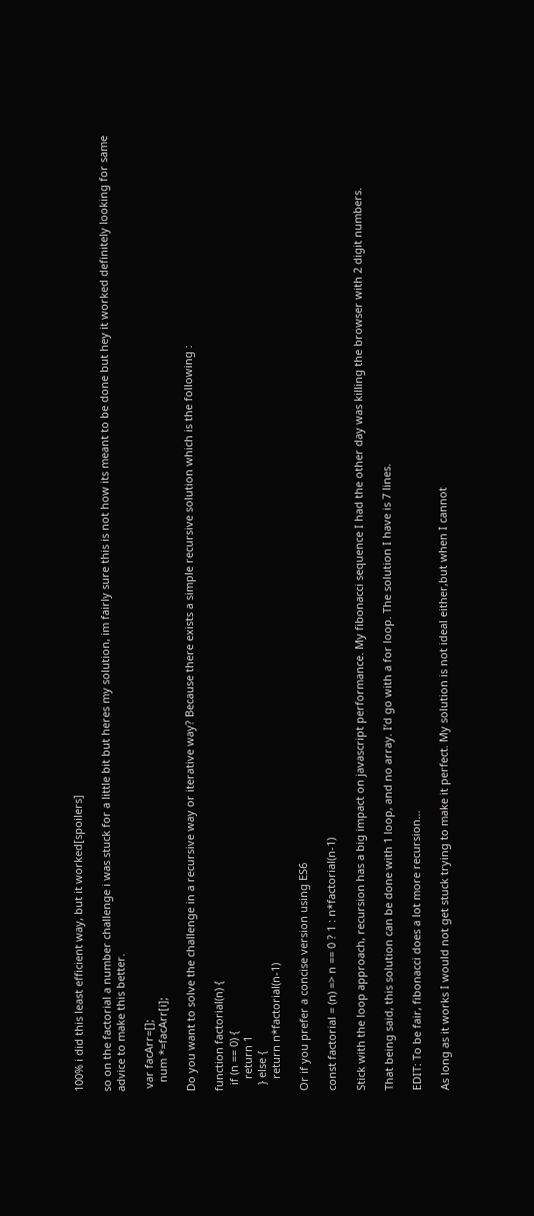100% i did this least efficient way, but it worked[spoilers]

so on the factorial a number challenge i was stuck for a little bit but heres my solution, im fairly sure this is not how its meant to be done but hey it worked definitely looking for same advice to make this better.

 var facArr=[];
   num *=facArr[i];

Do you want to solve the challenge in a recursive way or iterative way? Because there exists a simple recursive solution which is the following :

function factorial(n) {
  if (n == 0) {
    return 1
  } else {
    return n*factorial(n-1)

Or if you prefer a concise version using ES6

const factorial = (n) => n == 0 ? 1 : n*factorial(n-1)

Stick with the loop approach, recursion has a big impact on javascript performance. My fibonacci sequence I had the other day was killing the browser with 2 digit numbers.

That being said, this solution can be done with 1 loop, and no array. I’d go with a for loop. The solution I have is 7 lines.

EDIT: To be fair, fibonacci does a lot more recursion…

As long as it works I would not get stuck trying to make it perfect. My solution is not ideal either,but when I cannot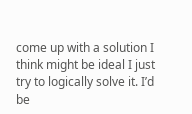come up with a solution I think might be ideal I just try to logically solve it. I’d be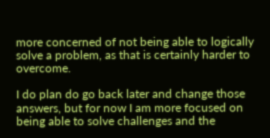more concerned of not being able to logically solve a problem, as that is certainly harder to overcome.

I do plan do go back later and change those answers, but for now I am more focused on being able to solve challenges and the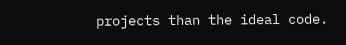projects than the ideal code.